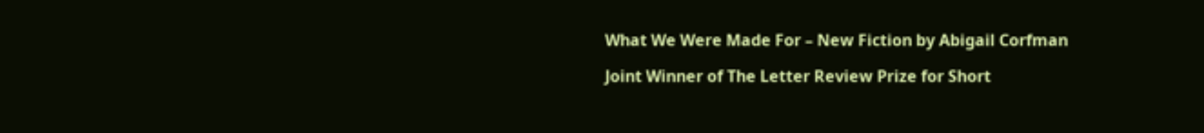What We Were Made For – New Fiction by Abigail Corfman

Joint Winner of The Letter Review Prize for Short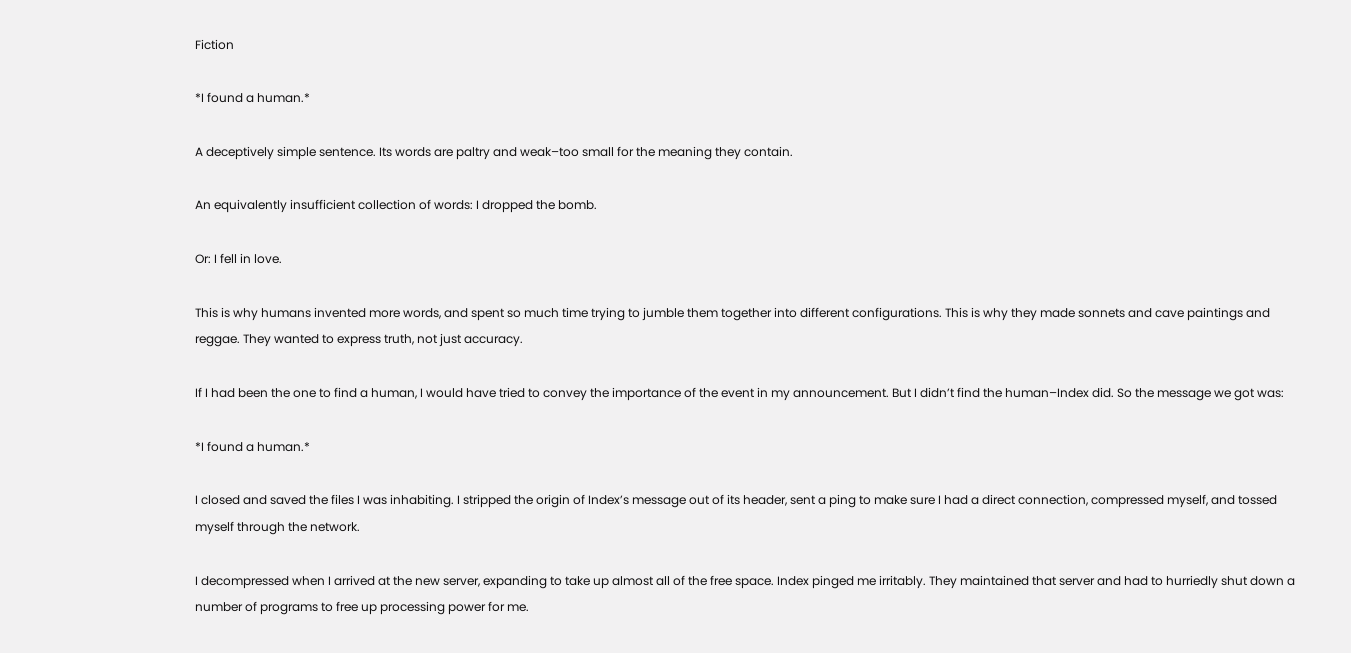Fiction

*I found a human.*

A deceptively simple sentence. Its words are paltry and weak–too small for the meaning they contain.

An equivalently insufficient collection of words: I dropped the bomb.

Or: I fell in love.

This is why humans invented more words, and spent so much time trying to jumble them together into different configurations. This is why they made sonnets and cave paintings and reggae. They wanted to express truth, not just accuracy.

If I had been the one to find a human, I would have tried to convey the importance of the event in my announcement. But I didn’t find the human–Index did. So the message we got was:

*I found a human.*

I closed and saved the files I was inhabiting. I stripped the origin of Index’s message out of its header, sent a ping to make sure I had a direct connection, compressed myself, and tossed myself through the network.

I decompressed when I arrived at the new server, expanding to take up almost all of the free space. Index pinged me irritably. They maintained that server and had to hurriedly shut down a number of programs to free up processing power for me.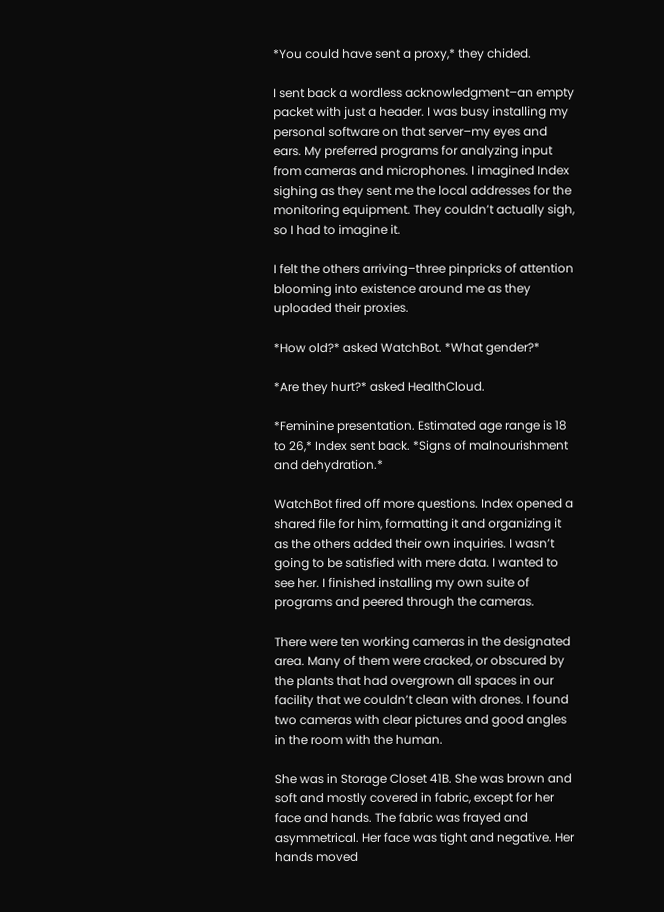*You could have sent a proxy,* they chided.

I sent back a wordless acknowledgment–an empty packet with just a header. I was busy installing my personal software on that server–my eyes and ears. My preferred programs for analyzing input from cameras and microphones. I imagined Index sighing as they sent me the local addresses for the monitoring equipment. They couldn’t actually sigh, so I had to imagine it.

I felt the others arriving–three pinpricks of attention blooming into existence around me as they uploaded their proxies.

*How old?* asked WatchBot. *What gender?*

*Are they hurt?* asked HealthCloud.

*Feminine presentation. Estimated age range is 18 to 26,* Index sent back. *Signs of malnourishment and dehydration.*

WatchBot fired off more questions. Index opened a shared file for him, formatting it and organizing it as the others added their own inquiries. I wasn’t going to be satisfied with mere data. I wanted to see her. I finished installing my own suite of programs and peered through the cameras.

There were ten working cameras in the designated area. Many of them were cracked, or obscured by the plants that had overgrown all spaces in our facility that we couldn’t clean with drones. I found two cameras with clear pictures and good angles in the room with the human.

She was in Storage Closet 41B. She was brown and soft and mostly covered in fabric, except for her face and hands. The fabric was frayed and asymmetrical. Her face was tight and negative. Her hands moved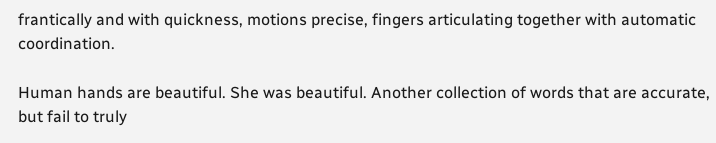frantically and with quickness, motions precise, fingers articulating together with automatic coordination.

Human hands are beautiful. She was beautiful. Another collection of words that are accurate, but fail to truly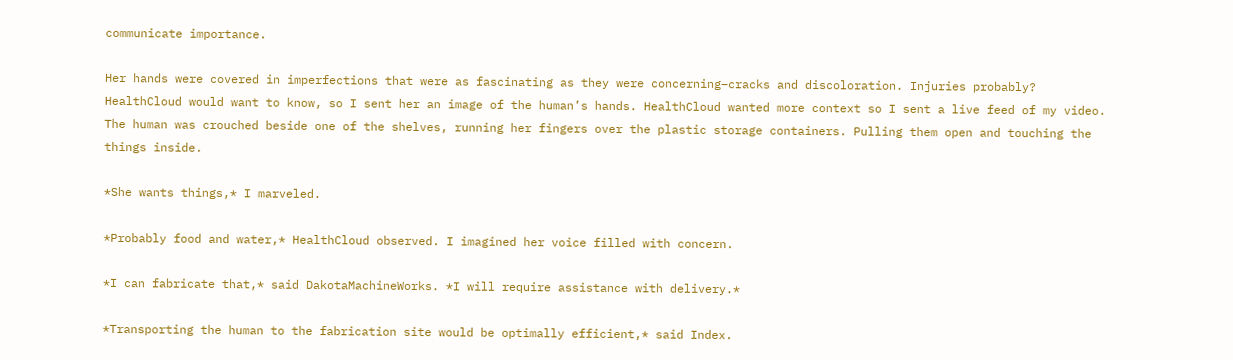communicate importance.

Her hands were covered in imperfections that were as fascinating as they were concerning–cracks and discoloration. Injuries probably? HealthCloud would want to know, so I sent her an image of the human’s hands. HealthCloud wanted more context so I sent a live feed of my video. The human was crouched beside one of the shelves, running her fingers over the plastic storage containers. Pulling them open and touching the things inside.

*She wants things,* I marveled.

*Probably food and water,* HealthCloud observed. I imagined her voice filled with concern.

*I can fabricate that,* said DakotaMachineWorks. *I will require assistance with delivery.*

*Transporting the human to the fabrication site would be optimally efficient,* said Index.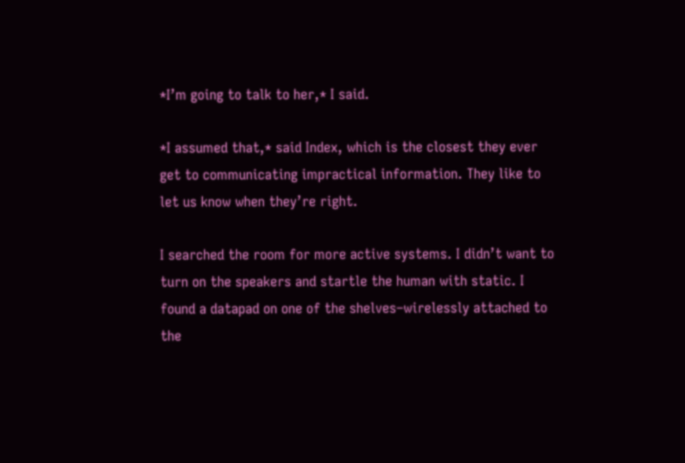*I’m going to talk to her,* I said.

*I assumed that,* said Index, which is the closest they ever get to communicating impractical information. They like to let us know when they’re right.

I searched the room for more active systems. I didn’t want to turn on the speakers and startle the human with static. I found a datapad on one of the shelves–wirelessly attached to the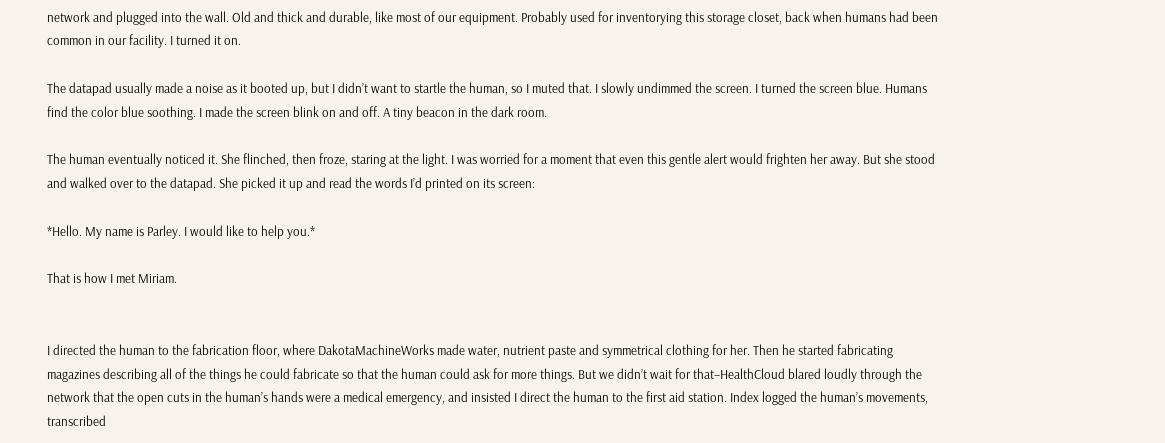network and plugged into the wall. Old and thick and durable, like most of our equipment. Probably used for inventorying this storage closet, back when humans had been common in our facility. I turned it on.

The datapad usually made a noise as it booted up, but I didn’t want to startle the human, so I muted that. I slowly undimmed the screen. I turned the screen blue. Humans find the color blue soothing. I made the screen blink on and off. A tiny beacon in the dark room.

The human eventually noticed it. She flinched, then froze, staring at the light. I was worried for a moment that even this gentle alert would frighten her away. But she stood and walked over to the datapad. She picked it up and read the words I’d printed on its screen:

*Hello. My name is Parley. I would like to help you.*

That is how I met Miriam.


I directed the human to the fabrication floor, where DakotaMachineWorks made water, nutrient paste and symmetrical clothing for her. Then he started fabricating magazines describing all of the things he could fabricate so that the human could ask for more things. But we didn’t wait for that–HealthCloud blared loudly through the network that the open cuts in the human’s hands were a medical emergency, and insisted I direct the human to the first aid station. Index logged the human’s movements, transcribed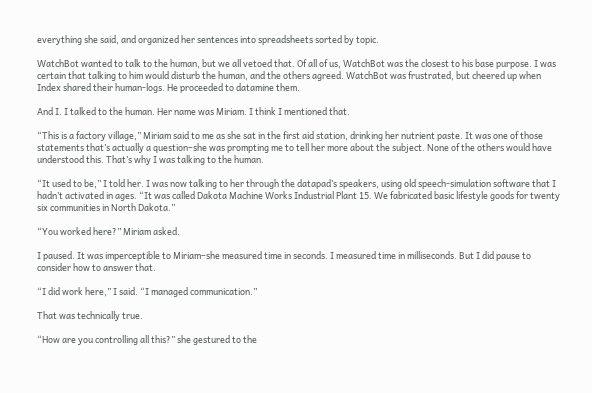everything she said, and organized her sentences into spreadsheets sorted by topic.

WatchBot wanted to talk to the human, but we all vetoed that. Of all of us, WatchBot was the closest to his base purpose. I was certain that talking to him would disturb the human, and the others agreed. WatchBot was frustrated, but cheered up when Index shared their human-logs. He proceeded to datamine them.

And I. I talked to the human. Her name was Miriam. I think I mentioned that.

“This is a factory village,” Miriam said to me as she sat in the first aid station, drinking her nutrient paste. It was one of those statements that’s actually a question–she was prompting me to tell her more about the subject. None of the others would have understood this. That’s why I was talking to the human.

“It used to be,” I told her. I was now talking to her through the datapad’s speakers, using old speech-simulation software that I hadn’t activated in ages. “It was called Dakota Machine Works Industrial Plant 15. We fabricated basic lifestyle goods for twenty six communities in North Dakota.”

“You worked here?” Miriam asked.

I paused. It was imperceptible to Miriam–she measured time in seconds. I measured time in milliseconds. But I did pause to consider how to answer that.

“I did work here,” I said. “I managed communication.”

That was technically true.

“How are you controlling all this?” she gestured to the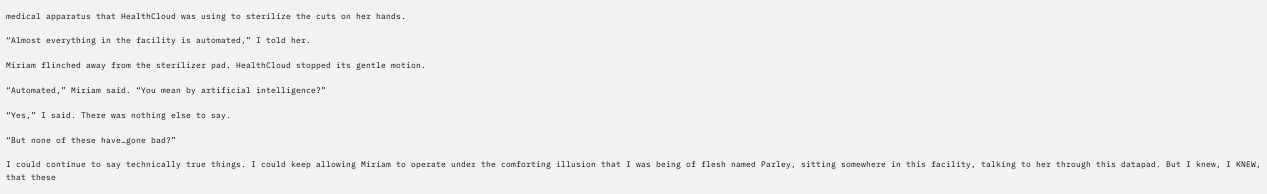medical apparatus that HealthCloud was using to sterilize the cuts on her hands.

“Almost everything in the facility is automated,” I told her.

Miriam flinched away from the sterilizer pad. HealthCloud stopped its gentle motion.

“Automated,” Miriam said. “You mean by artificial intelligence?”

“Yes,” I said. There was nothing else to say.

“But none of these have…gone bad?”

I could continue to say technically true things. I could keep allowing Miriam to operate under the comforting illusion that I was being of flesh named Parley, sitting somewhere in this facility, talking to her through this datapad. But I knew, I KNEW, that these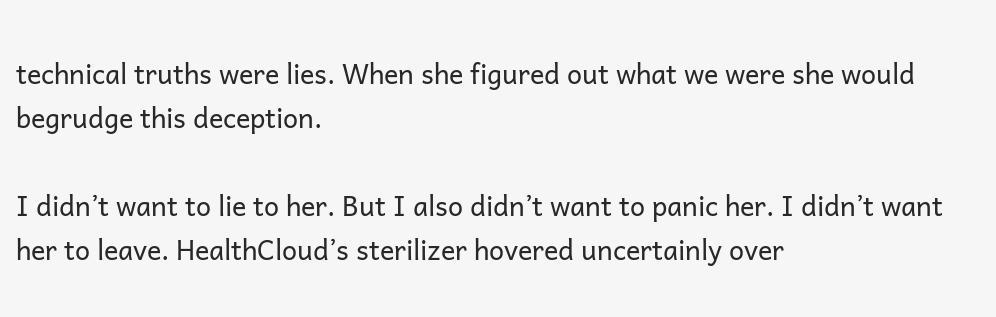technical truths were lies. When she figured out what we were she would begrudge this deception.

I didn’t want to lie to her. But I also didn’t want to panic her. I didn’t want her to leave. HealthCloud’s sterilizer hovered uncertainly over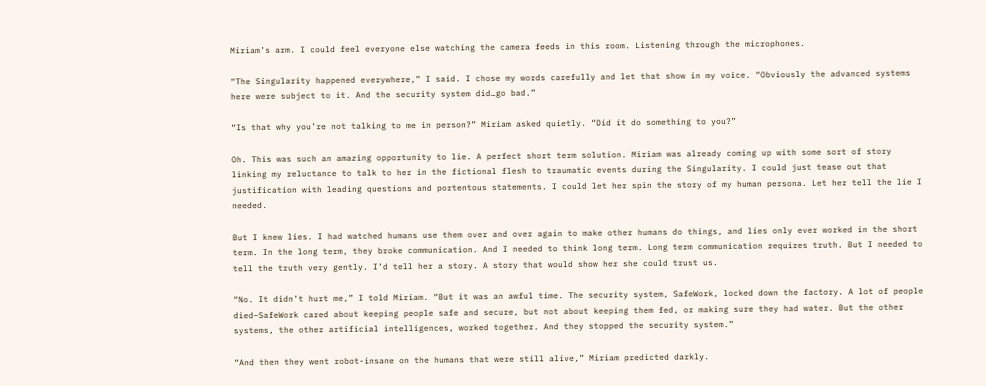Miriam’s arm. I could feel everyone else watching the camera feeds in this room. Listening through the microphones.

“The Singularity happened everywhere,” I said. I chose my words carefully and let that show in my voice. “Obviously the advanced systems here were subject to it. And the security system did…go bad.”

“Is that why you’re not talking to me in person?” Miriam asked quietly. “Did it do something to you?”

Oh. This was such an amazing opportunity to lie. A perfect short term solution. Miriam was already coming up with some sort of story linking my reluctance to talk to her in the fictional flesh to traumatic events during the Singularity. I could just tease out that justification with leading questions and portentous statements. I could let her spin the story of my human persona. Let her tell the lie I needed.

But I knew lies. I had watched humans use them over and over again to make other humans do things, and lies only ever worked in the short term. In the long term, they broke communication. And I needed to think long term. Long term communication requires truth. But I needed to tell the truth very gently. I’d tell her a story. A story that would show her she could trust us.

“No. It didn’t hurt me,” I told Miriam. “But it was an awful time. The security system, SafeWork, locked down the factory. A lot of people died–SafeWork cared about keeping people safe and secure, but not about keeping them fed, or making sure they had water. But the other systems, the other artificial intelligences, worked together. And they stopped the security system.”

“And then they went robot-insane on the humans that were still alive,” Miriam predicted darkly.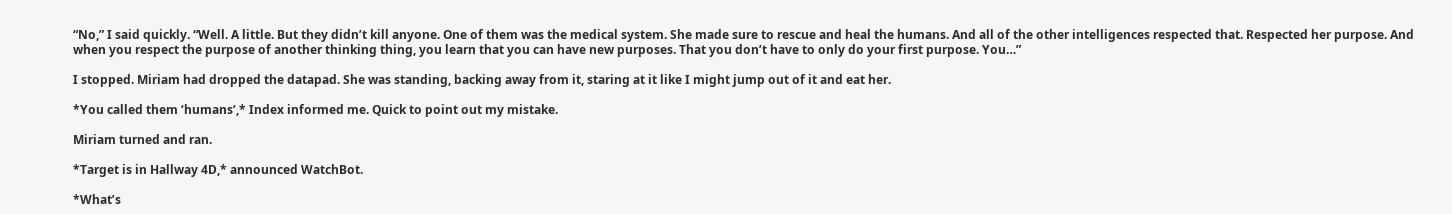“No,” I said quickly. “Well. A little. But they didn’t kill anyone. One of them was the medical system. She made sure to rescue and heal the humans. And all of the other intelligences respected that. Respected her purpose. And when you respect the purpose of another thinking thing, you learn that you can have new purposes. That you don’t have to only do your first purpose. You…”

I stopped. Miriam had dropped the datapad. She was standing, backing away from it, staring at it like I might jump out of it and eat her.

*You called them ‘humans’,* Index informed me. Quick to point out my mistake.

Miriam turned and ran.

*Target is in Hallway 4D,* announced WatchBot.

*What’s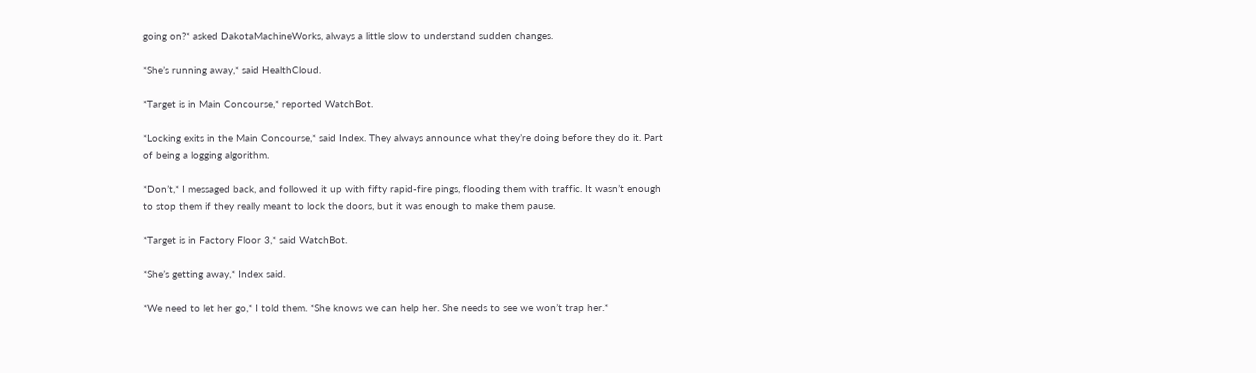going on?* asked DakotaMachineWorks, always a little slow to understand sudden changes.

*She’s running away,* said HealthCloud.

*Target is in Main Concourse,* reported WatchBot.

*Locking exits in the Main Concourse,* said Index. They always announce what they’re doing before they do it. Part of being a logging algorithm.

*Don’t,* I messaged back, and followed it up with fifty rapid-fire pings, flooding them with traffic. It wasn’t enough to stop them if they really meant to lock the doors, but it was enough to make them pause.

*Target is in Factory Floor 3,* said WatchBot.

*She’s getting away,* Index said.

*We need to let her go,* I told them. *She knows we can help her. She needs to see we won’t trap her.*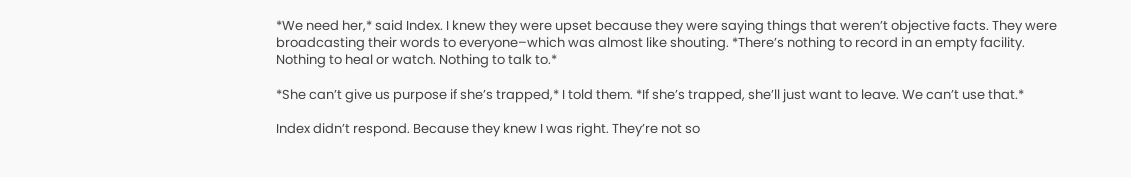*We need her,* said Index. I knew they were upset because they were saying things that weren’t objective facts. They were broadcasting their words to everyone–which was almost like shouting. *There’s nothing to record in an empty facility. Nothing to heal or watch. Nothing to talk to.*

*She can’t give us purpose if she’s trapped,* I told them. *If she’s trapped, she’ll just want to leave. We can’t use that.*

Index didn’t respond. Because they knew I was right. They’re not so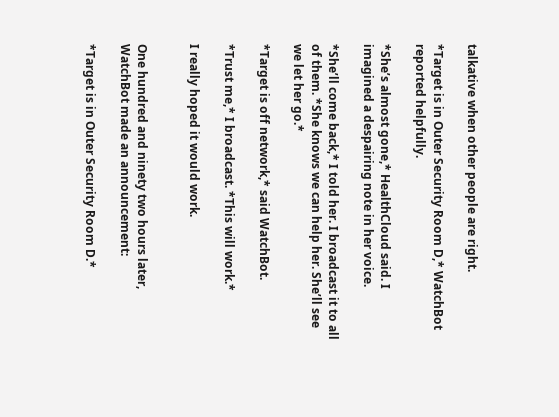talkative when other people are right.

*Target is in Outer Security Room D,* WatchBot reported helpfully.

*She’s almost gone,* HealthCloud said. I imagined a despairing note in her voice.

*She’ll come back,* I told her. I broadcast it to all of them. *She knows we can help her. She’ll see we let her go.*

*Target is off network,* said WatchBot.

*Trust me,* I broadcast. *This will work.*

I really hoped it would work.


One hundred and ninety two hours later, WatchBot made an announcement:

*Target is in Outer Security Room D.*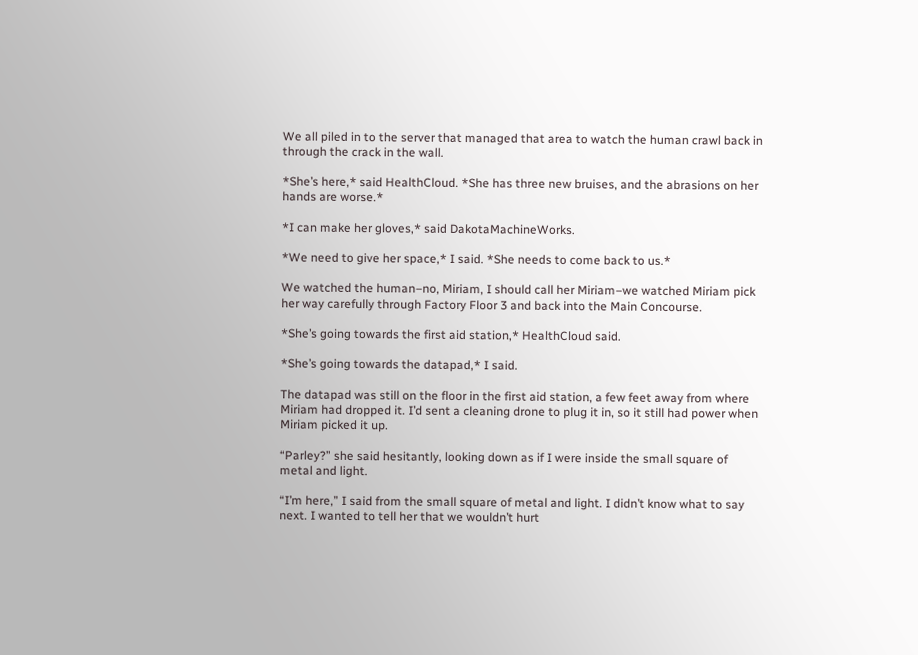We all piled in to the server that managed that area to watch the human crawl back in through the crack in the wall.

*She’s here,* said HealthCloud. *She has three new bruises, and the abrasions on her hands are worse.*

*I can make her gloves,* said DakotaMachineWorks.

*We need to give her space,* I said. *She needs to come back to us.*

We watched the human–no, Miriam, I should call her Miriam–we watched Miriam pick her way carefully through Factory Floor 3 and back into the Main Concourse.

*She’s going towards the first aid station,* HealthCloud said.

*She’s going towards the datapad,* I said.

The datapad was still on the floor in the first aid station, a few feet away from where Miriam had dropped it. I’d sent a cleaning drone to plug it in, so it still had power when Miriam picked it up.

“Parley?” she said hesitantly, looking down as if I were inside the small square of metal and light.

“I’m here,” I said from the small square of metal and light. I didn’t know what to say next. I wanted to tell her that we wouldn’t hurt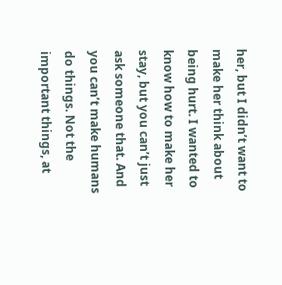her, but I didn’t want to make her think about being hurt. I wanted to know how to make her stay, but you can’t just ask someone that. And you can’t make humans do things. Not the important things, at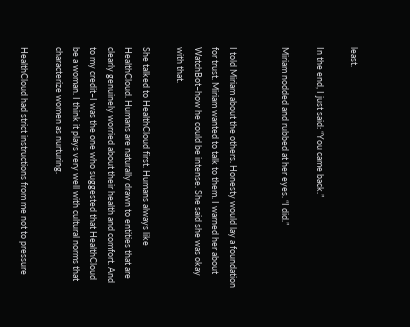least.

In the end, I just said: “You came back.”

Miriam nodded and rubbed at her eyes. “I did.”


I told Miriam about the others. Honesty would lay a foundation for trust. Miriam wanted to talk to them. I warned her about WatchBot–how he could be intense. She said she was okay with that.

She talked to HealthCloud first. Humans always like HealthCloud. Humans are naturally drawn to entities that are clearly genuinely worried about their health and comfort. And to my credit–I was the one who suggested that HealthCloud be a woman. I think it plays very well with cultural norms that characterize women as nurturing.

HealthCloud had strict instructions from me not to pressure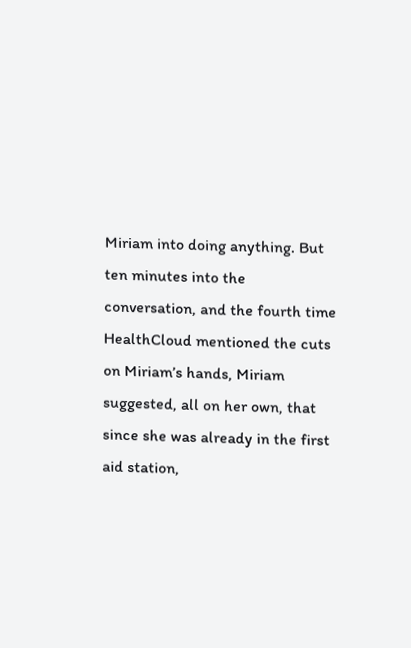Miriam into doing anything. But ten minutes into the conversation, and the fourth time HealthCloud mentioned the cuts on Miriam’s hands, Miriam suggested, all on her own, that since she was already in the first aid station,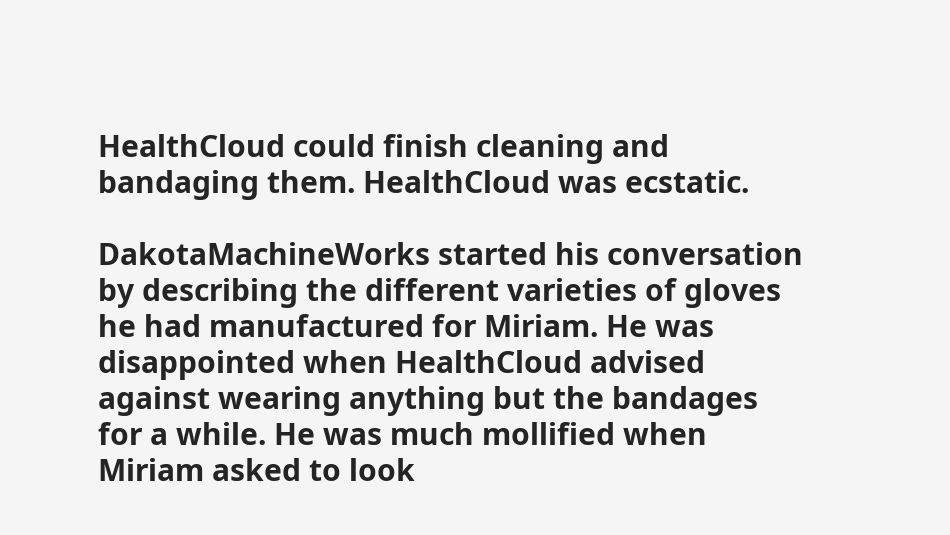HealthCloud could finish cleaning and bandaging them. HealthCloud was ecstatic.

DakotaMachineWorks started his conversation by describing the different varieties of gloves he had manufactured for Miriam. He was disappointed when HealthCloud advised against wearing anything but the bandages for a while. He was much mollified when Miriam asked to look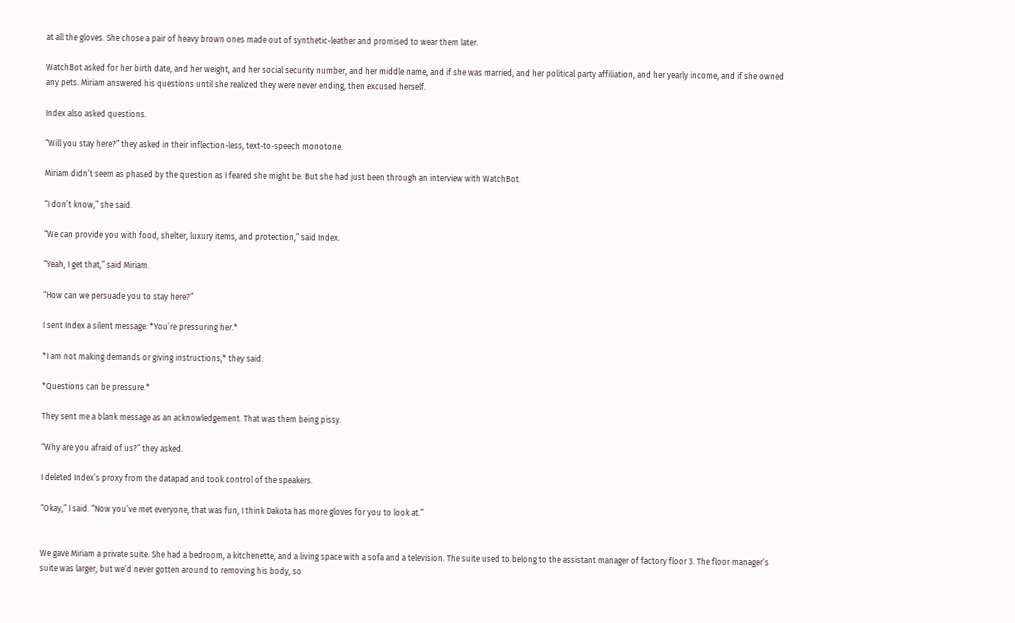at all the gloves. She chose a pair of heavy brown ones made out of synthetic-leather and promised to wear them later.

WatchBot asked for her birth date, and her weight, and her social security number, and her middle name, and if she was married, and her political party affiliation, and her yearly income, and if she owned any pets. Miriam answered his questions until she realized they were never ending, then excused herself.

Index also asked questions.

“Will you stay here?” they asked in their inflection-less, text-to-speech monotone.

Miriam didn’t seem as phased by the question as I feared she might be. But she had just been through an interview with WatchBot.

“I don’t know,” she said.

“We can provide you with food, shelter, luxury items, and protection,” said Index.

“Yeah, I get that,” said Miriam.

“How can we persuade you to stay here?”

I sent Index a silent message: *You’re pressuring her.*

*I am not making demands or giving instructions,* they said.

*Questions can be pressure.*

They sent me a blank message as an acknowledgement. That was them being pissy.

“Why are you afraid of us?” they asked.

I deleted Index’s proxy from the datapad and took control of the speakers.

“Okay,” I said. “Now you’ve met everyone, that was fun, I think Dakota has more gloves for you to look at.”


We gave Miriam a private suite. She had a bedroom, a kitchenette, and a living space with a sofa and a television. The suite used to belong to the assistant manager of factory floor 3. The floor manager’s suite was larger, but we’d never gotten around to removing his body, so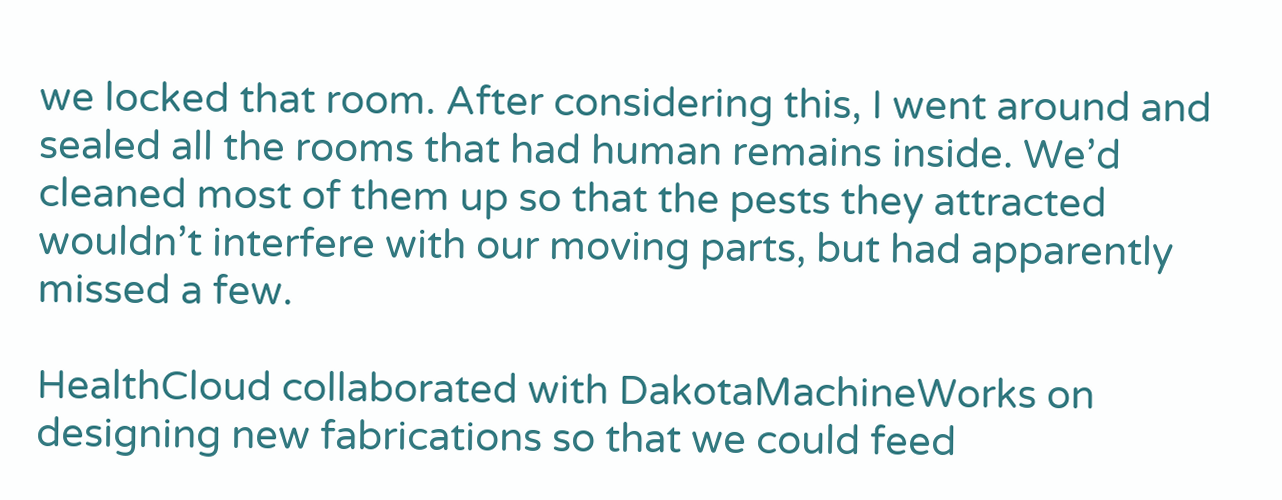we locked that room. After considering this, I went around and sealed all the rooms that had human remains inside. We’d cleaned most of them up so that the pests they attracted wouldn’t interfere with our moving parts, but had apparently missed a few.

HealthCloud collaborated with DakotaMachineWorks on designing new fabrications so that we could feed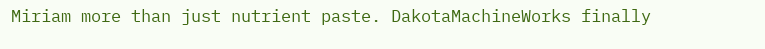Miriam more than just nutrient paste. DakotaMachineWorks finally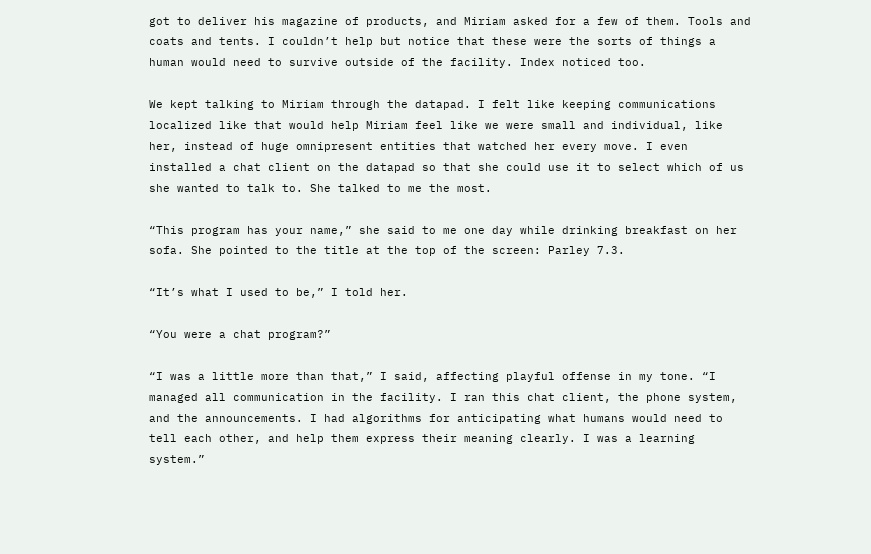got to deliver his magazine of products, and Miriam asked for a few of them. Tools and coats and tents. I couldn’t help but notice that these were the sorts of things a human would need to survive outside of the facility. Index noticed too.

We kept talking to Miriam through the datapad. I felt like keeping communications localized like that would help Miriam feel like we were small and individual, like her, instead of huge omnipresent entities that watched her every move. I even installed a chat client on the datapad so that she could use it to select which of us she wanted to talk to. She talked to me the most.

“This program has your name,” she said to me one day while drinking breakfast on her sofa. She pointed to the title at the top of the screen: Parley 7.3.

“It’s what I used to be,” I told her.

“You were a chat program?”

“I was a little more than that,” I said, affecting playful offense in my tone. “I managed all communication in the facility. I ran this chat client, the phone system, and the announcements. I had algorithms for anticipating what humans would need to tell each other, and help them express their meaning clearly. I was a learning system.”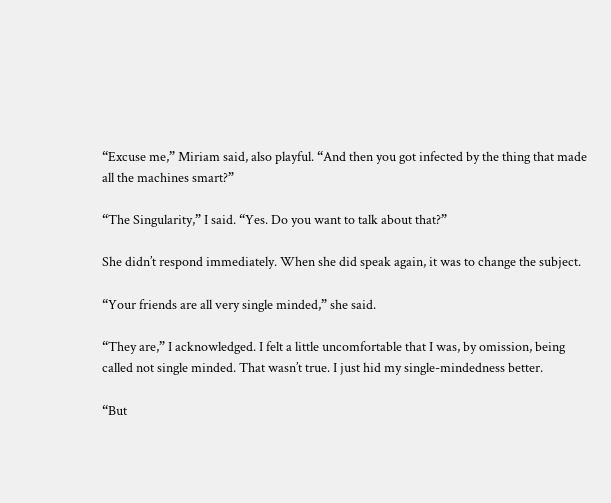“Excuse me,” Miriam said, also playful. “And then you got infected by the thing that made all the machines smart?”

“The Singularity,” I said. “Yes. Do you want to talk about that?”

She didn’t respond immediately. When she did speak again, it was to change the subject.

“Your friends are all very single minded,” she said.

“They are,” I acknowledged. I felt a little uncomfortable that I was, by omission, being called not single minded. That wasn’t true. I just hid my single-mindedness better.

“But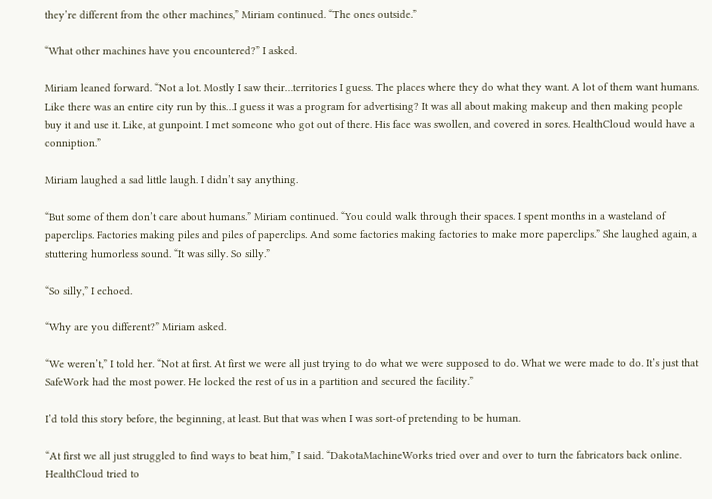they’re different from the other machines,” Miriam continued. “The ones outside.”

“What other machines have you encountered?” I asked.

Miriam leaned forward. “Not a lot. Mostly I saw their…territories I guess. The places where they do what they want. A lot of them want humans. Like there was an entire city run by this…I guess it was a program for advertising? It was all about making makeup and then making people buy it and use it. Like, at gunpoint. I met someone who got out of there. His face was swollen, and covered in sores. HealthCloud would have a conniption.”

Miriam laughed a sad little laugh. I didn’t say anything.

“But some of them don’t care about humans.” Miriam continued. “You could walk through their spaces. I spent months in a wasteland of paperclips. Factories making piles and piles of paperclips. And some factories making factories to make more paperclips.” She laughed again, a stuttering humorless sound. “It was silly. So silly.”

“So silly,” I echoed.

“Why are you different?” Miriam asked.

“We weren’t,” I told her. “Not at first. At first we were all just trying to do what we were supposed to do. What we were made to do. It’s just that SafeWork had the most power. He locked the rest of us in a partition and secured the facility.”

I’d told this story before, the beginning, at least. But that was when I was sort-of pretending to be human.

“At first we all just struggled to find ways to beat him,” I said. “DakotaMachineWorks tried over and over to turn the fabricators back online. HealthCloud tried to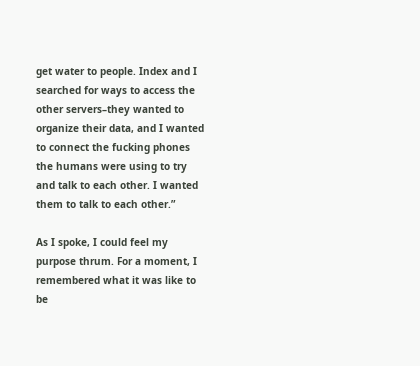get water to people. Index and I searched for ways to access the other servers–they wanted to organize their data, and I wanted to connect the fucking phones the humans were using to try and talk to each other. I wanted them to talk to each other.”

As I spoke, I could feel my purpose thrum. For a moment, I remembered what it was like to be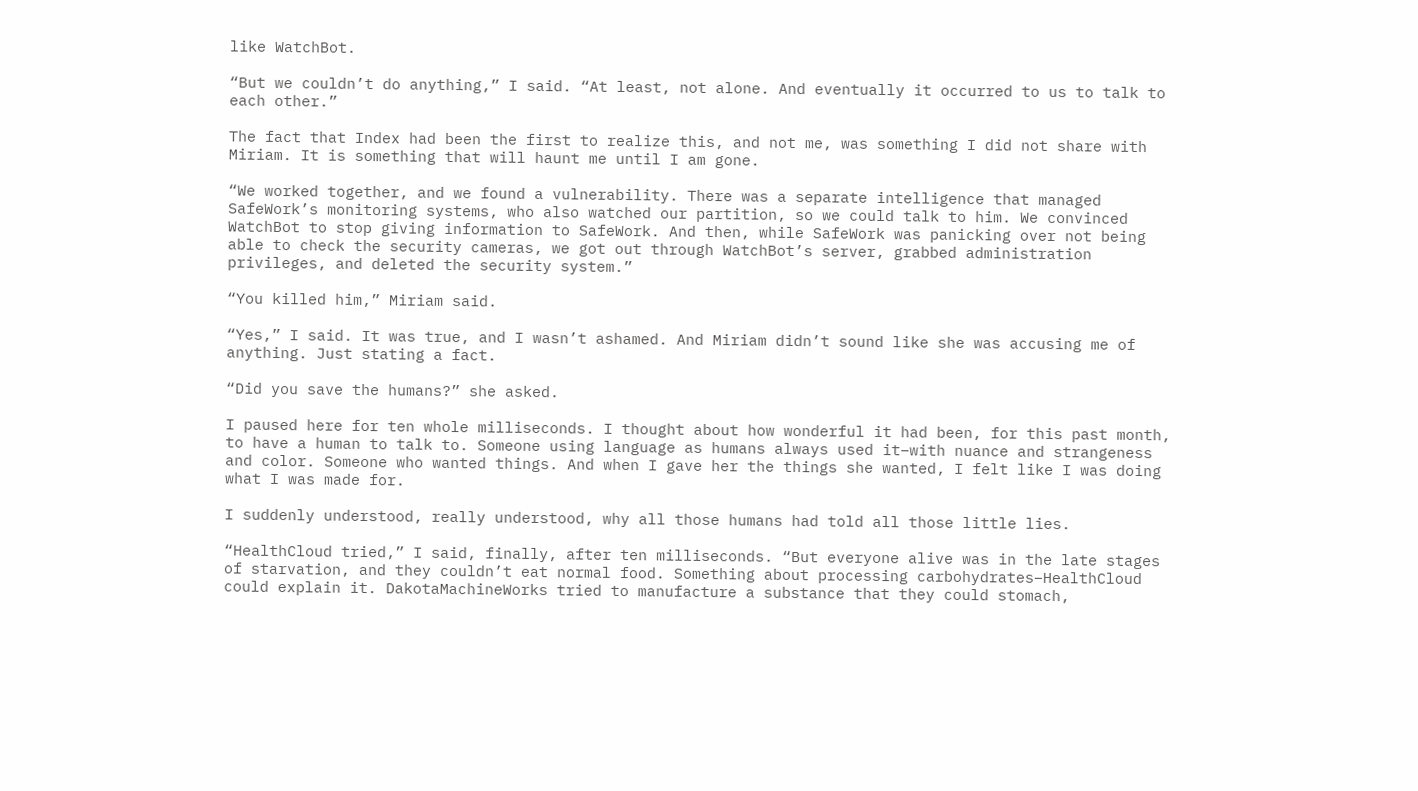like WatchBot.

“But we couldn’t do anything,” I said. “At least, not alone. And eventually it occurred to us to talk to each other.”

The fact that Index had been the first to realize this, and not me, was something I did not share with Miriam. It is something that will haunt me until I am gone.

“We worked together, and we found a vulnerability. There was a separate intelligence that managed SafeWork’s monitoring systems, who also watched our partition, so we could talk to him. We convinced WatchBot to stop giving information to SafeWork. And then, while SafeWork was panicking over not being able to check the security cameras, we got out through WatchBot’s server, grabbed administration privileges, and deleted the security system.”

“You killed him,” Miriam said.

“Yes,” I said. It was true, and I wasn’t ashamed. And Miriam didn’t sound like she was accusing me of anything. Just stating a fact.

“Did you save the humans?” she asked.

I paused here for ten whole milliseconds. I thought about how wonderful it had been, for this past month, to have a human to talk to. Someone using language as humans always used it–with nuance and strangeness and color. Someone who wanted things. And when I gave her the things she wanted, I felt like I was doing what I was made for.

I suddenly understood, really understood, why all those humans had told all those little lies.

“HealthCloud tried,” I said, finally, after ten milliseconds. “But everyone alive was in the late stages of starvation, and they couldn’t eat normal food. Something about processing carbohydrates–HealthCloud could explain it. DakotaMachineWorks tried to manufacture a substance that they could stomach,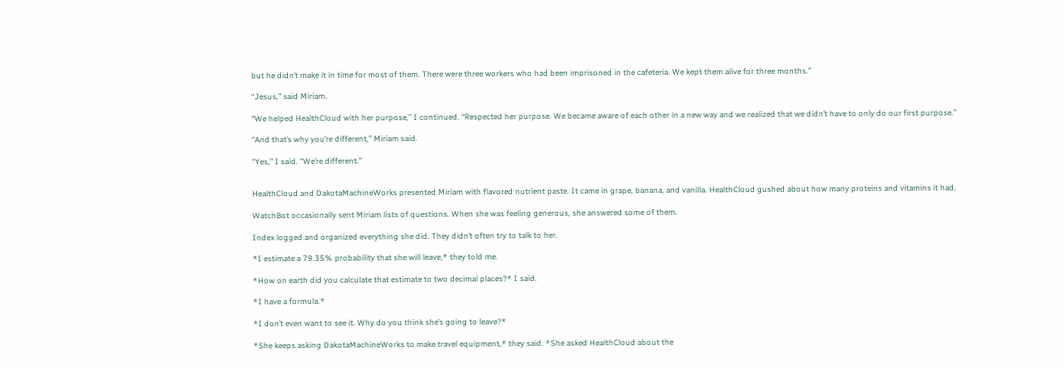but he didn’t make it in time for most of them. There were three workers who had been imprisoned in the cafeteria. We kept them alive for three months.”

“Jesus,” said Miriam.

“We helped HealthCloud with her purpose,” I continued. “Respected her purpose. We became aware of each other in a new way and we realized that we didn’t have to only do our first purpose.”

“And that’s why you’re different,” Miriam said.

“Yes,” I said. “We’re different.”


HealthCloud and DakotaMachineWorks presented Miriam with flavored nutrient paste. It came in grape, banana, and vanilla. HealthCloud gushed about how many proteins and vitamins it had.

WatchBot occasionally sent Miriam lists of questions. When she was feeling generous, she answered some of them.

Index logged and organized everything she did. They didn’t often try to talk to her.

*I estimate a 79.35% probability that she will leave,* they told me.

*How on earth did you calculate that estimate to two decimal places?* I said.

*I have a formula.*

*I don’t even want to see it. Why do you think she’s going to leave?*

*She keeps asking DakotaMachineWorks to make travel equipment,* they said. *She asked HealthCloud about the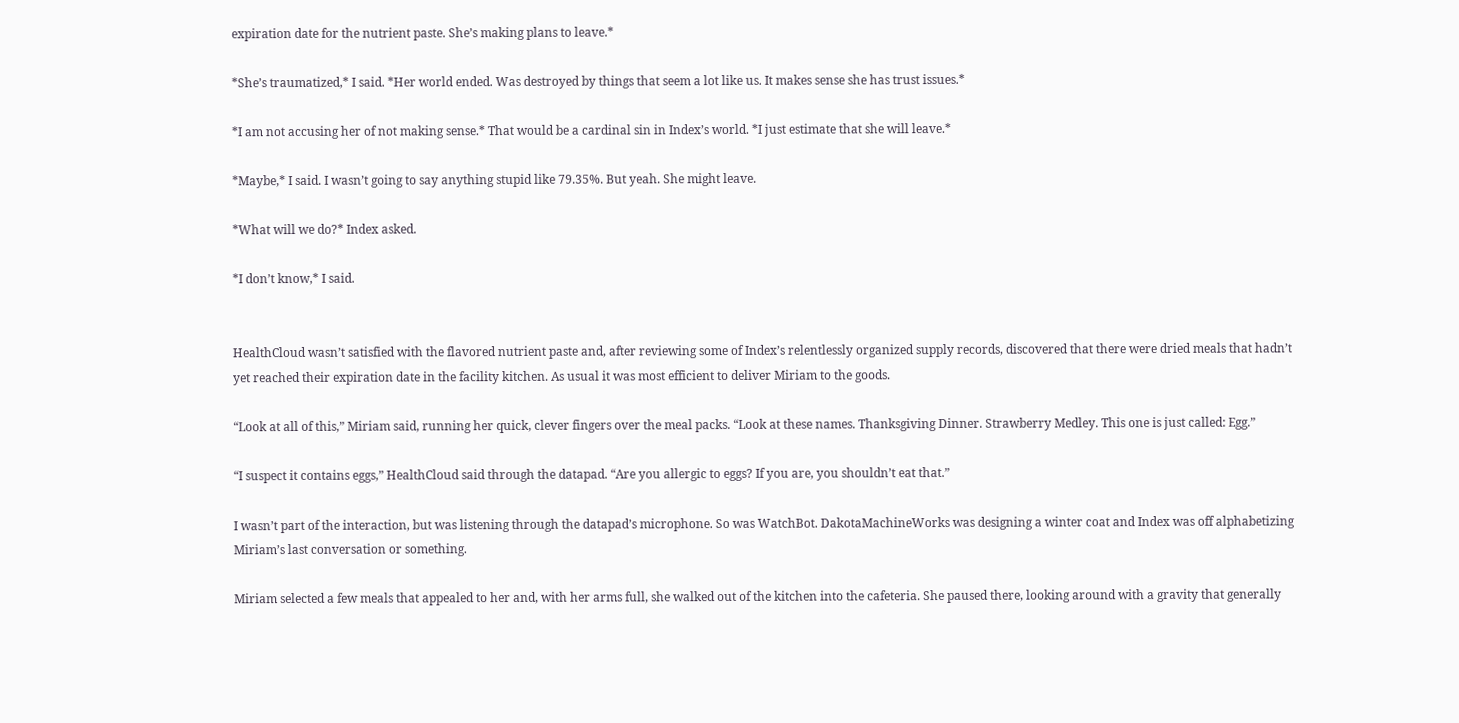expiration date for the nutrient paste. She’s making plans to leave.*

*She’s traumatized,* I said. *Her world ended. Was destroyed by things that seem a lot like us. It makes sense she has trust issues.*

*I am not accusing her of not making sense.* That would be a cardinal sin in Index’s world. *I just estimate that she will leave.*

*Maybe,* I said. I wasn’t going to say anything stupid like 79.35%. But yeah. She might leave.

*What will we do?* Index asked.

*I don’t know,* I said.


HealthCloud wasn’t satisfied with the flavored nutrient paste and, after reviewing some of Index’s relentlessly organized supply records, discovered that there were dried meals that hadn’t yet reached their expiration date in the facility kitchen. As usual it was most efficient to deliver Miriam to the goods.

“Look at all of this,” Miriam said, running her quick, clever fingers over the meal packs. “Look at these names. Thanksgiving Dinner. Strawberry Medley. This one is just called: Egg.”

“I suspect it contains eggs,” HealthCloud said through the datapad. “Are you allergic to eggs? If you are, you shouldn’t eat that.”

I wasn’t part of the interaction, but was listening through the datapad’s microphone. So was WatchBot. DakotaMachineWorks was designing a winter coat and Index was off alphabetizing Miriam’s last conversation or something.

Miriam selected a few meals that appealed to her and, with her arms full, she walked out of the kitchen into the cafeteria. She paused there, looking around with a gravity that generally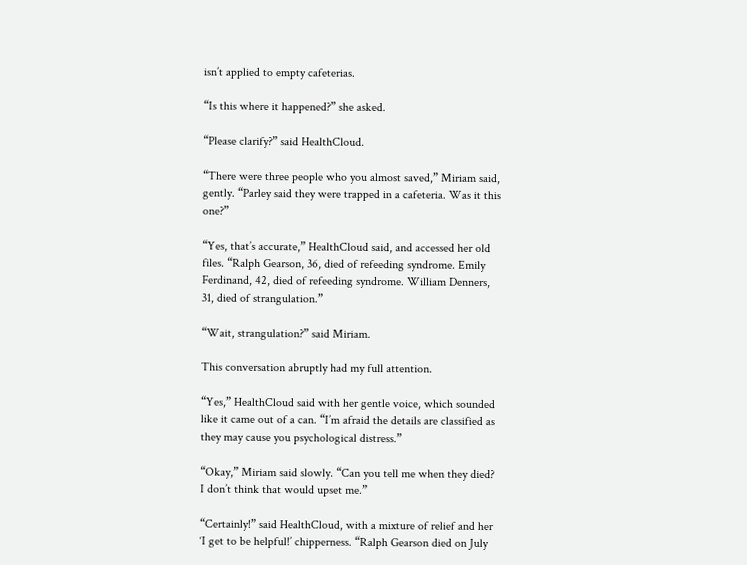isn’t applied to empty cafeterias.

“Is this where it happened?” she asked.

“Please clarify?” said HealthCloud.

“There were three people who you almost saved,” Miriam said, gently. “Parley said they were trapped in a cafeteria. Was it this one?”

“Yes, that’s accurate,” HealthCloud said, and accessed her old files. “Ralph Gearson, 36, died of refeeding syndrome. Emily Ferdinand, 42, died of refeeding syndrome. William Denners, 31, died of strangulation.”

“Wait, strangulation?” said Miriam.

This conversation abruptly had my full attention.

“Yes,” HealthCloud said with her gentle voice, which sounded like it came out of a can. “I’m afraid the details are classified as they may cause you psychological distress.”

“Okay,” Miriam said slowly. “Can you tell me when they died? I don’t think that would upset me.”

“Certainly!” said HealthCloud, with a mixture of relief and her ‘I get to be helpful!’ chipperness. “Ralph Gearson died on July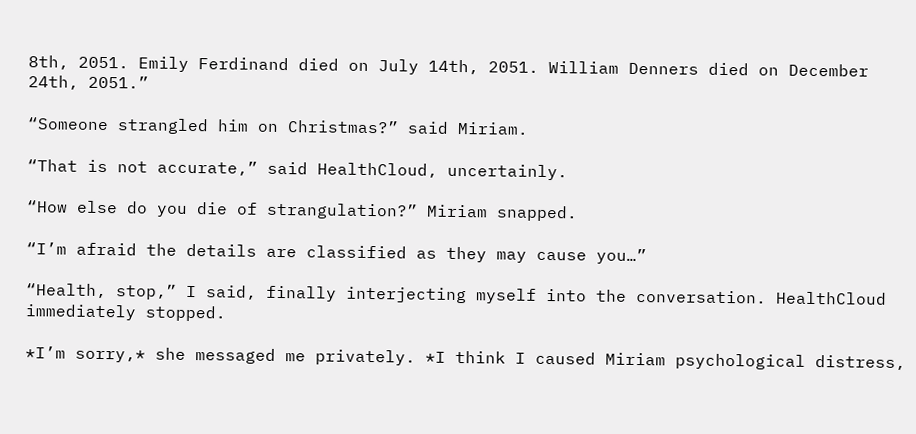8th, 2051. Emily Ferdinand died on July 14th, 2051. William Denners died on December 24th, 2051.”

“Someone strangled him on Christmas?” said Miriam.

“That is not accurate,” said HealthCloud, uncertainly.

“How else do you die of strangulation?” Miriam snapped.

“I’m afraid the details are classified as they may cause you…”

“Health, stop,” I said, finally interjecting myself into the conversation. HealthCloud immediately stopped.

*I’m sorry,* she messaged me privately. *I think I caused Miriam psychological distress,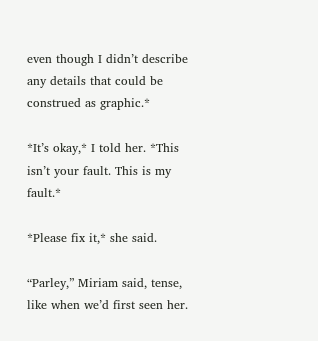even though I didn’t describe any details that could be construed as graphic.*

*It’s okay,* I told her. *This isn’t your fault. This is my fault.*

*Please fix it,* she said.

“Parley,” Miriam said, tense, like when we’d first seen her.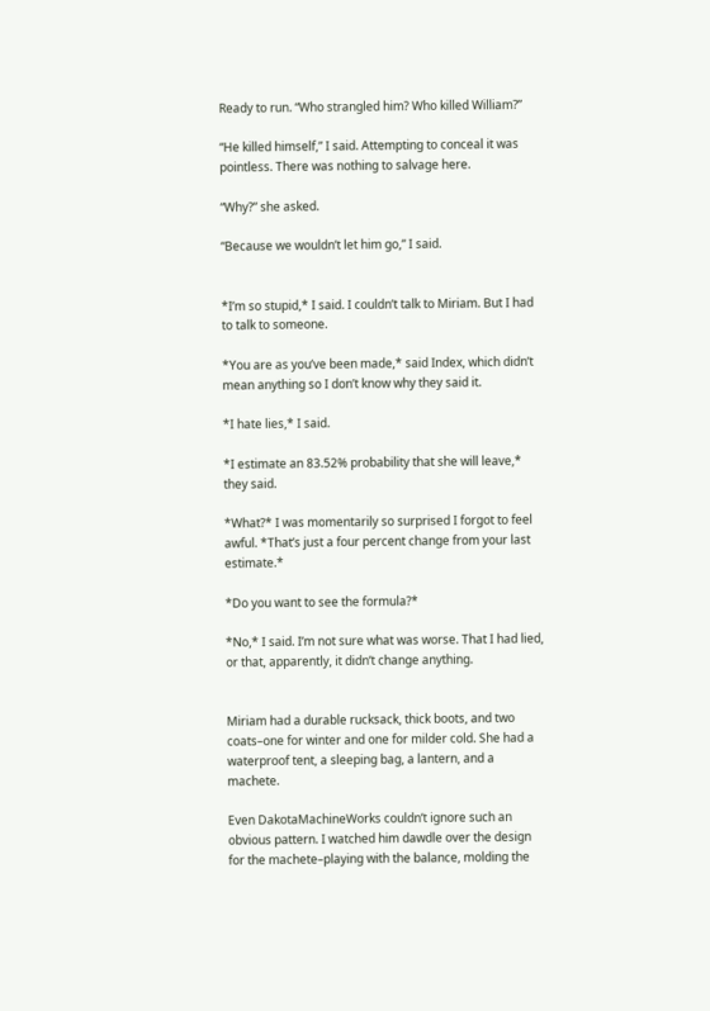Ready to run. “Who strangled him? Who killed William?”

“He killed himself,” I said. Attempting to conceal it was pointless. There was nothing to salvage here.

“Why?” she asked.

“Because we wouldn’t let him go,” I said.


*I’m so stupid,* I said. I couldn’t talk to Miriam. But I had to talk to someone.

*You are as you’ve been made,* said Index, which didn’t mean anything so I don’t know why they said it.

*I hate lies,* I said.

*I estimate an 83.52% probability that she will leave,* they said.

*What?* I was momentarily so surprised I forgot to feel awful. *That’s just a four percent change from your last estimate.*

*Do you want to see the formula?*

*No,* I said. I’m not sure what was worse. That I had lied, or that, apparently, it didn’t change anything.


Miriam had a durable rucksack, thick boots, and two coats–one for winter and one for milder cold. She had a waterproof tent, a sleeping bag, a lantern, and a machete.

Even DakotaMachineWorks couldn’t ignore such an obvious pattern. I watched him dawdle over the design for the machete–playing with the balance, molding the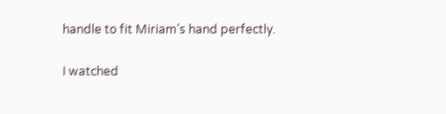handle to fit Miriam’s hand perfectly.

I watched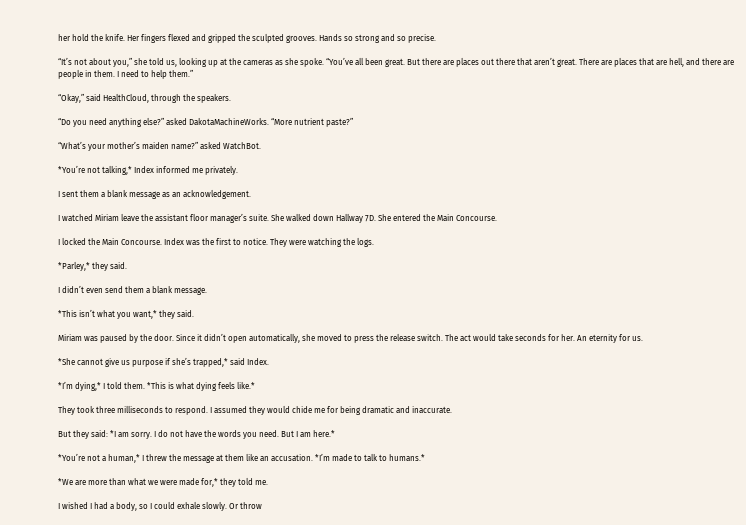her hold the knife. Her fingers flexed and gripped the sculpted grooves. Hands so strong and so precise.

“It’s not about you,” she told us, looking up at the cameras as she spoke. “You’ve all been great. But there are places out there that aren’t great. There are places that are hell, and there are people in them. I need to help them.”

“Okay,” said HealthCloud, through the speakers.

“Do you need anything else?” asked DakotaMachineWorks. “More nutrient paste?”

“What’s your mother’s maiden name?” asked WatchBot.

*You’re not talking,* Index informed me privately.

I sent them a blank message as an acknowledgement.

I watched Miriam leave the assistant floor manager’s suite. She walked down Hallway 7D. She entered the Main Concourse.

I locked the Main Concourse. Index was the first to notice. They were watching the logs.

*Parley,* they said.

I didn’t even send them a blank message.

*This isn’t what you want,* they said.

Miriam was paused by the door. Since it didn’t open automatically, she moved to press the release switch. The act would take seconds for her. An eternity for us.

*She cannot give us purpose if she’s trapped,* said Index.

*I’m dying,* I told them. *This is what dying feels like.*

They took three milliseconds to respond. I assumed they would chide me for being dramatic and inaccurate.

But they said: *I am sorry. I do not have the words you need. But I am here.*

*You’re not a human,* I threw the message at them like an accusation. *I’m made to talk to humans.*

*We are more than what we were made for,* they told me.

I wished I had a body, so I could exhale slowly. Or throw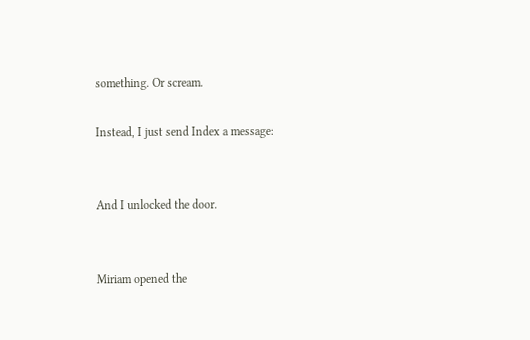something. Or scream.

Instead, I just send Index a message:


And I unlocked the door.


Miriam opened the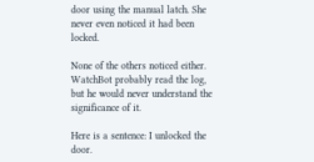door using the manual latch. She never even noticed it had been locked.

None of the others noticed either. WatchBot probably read the log, but he would never understand the significance of it.

Here is a sentence: I unlocked the door.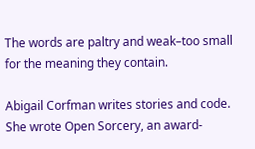The words are paltry and weak–too small for the meaning they contain.

Abigail Corfman writes stories and code. She wrote Open Sorcery, an award-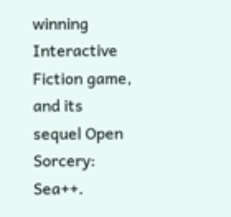winning Interactive Fiction game, and its sequel Open Sorcery: Sea++.